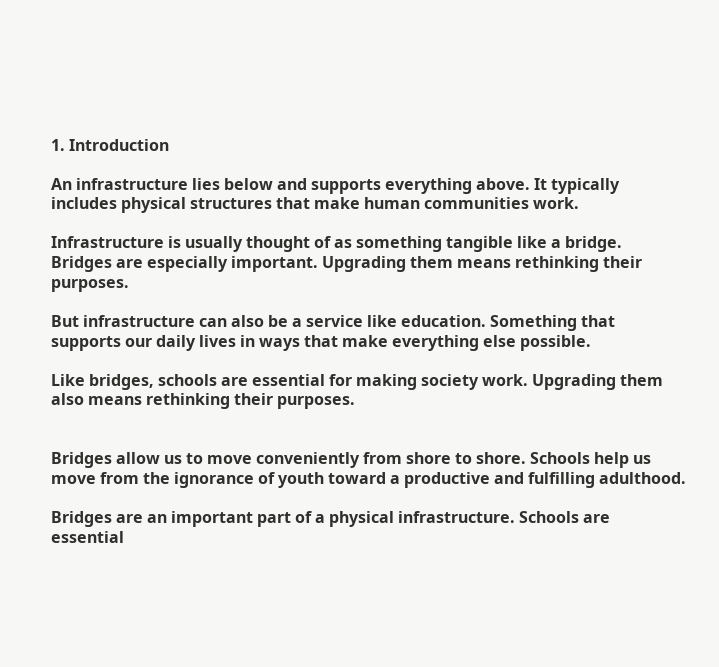1. Introduction

An infrastructure lies below and supports everything above. It typically includes physical structures that make human communities work.

Infrastructure is usually thought of as something tangible like a bridge. Bridges are especially important. Upgrading them means rethinking their purposes.

But infrastructure can also be a service like education. Something that supports our daily lives in ways that make everything else possible.

Like bridges, schools are essential for making society work. Upgrading them also means rethinking their purposes.


Bridges allow us to move conveniently from shore to shore. Schools help us move from the ignorance of youth toward a productive and fulfilling adulthood.

Bridges are an important part of a physical infrastructure. Schools are essential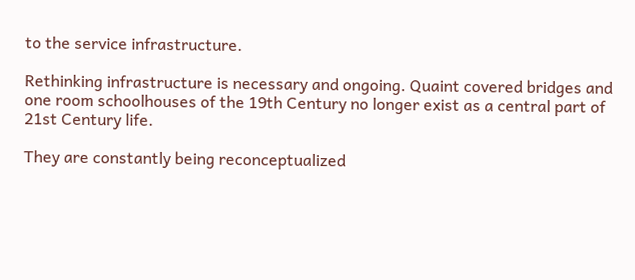to the service infrastructure.

Rethinking infrastructure is necessary and ongoing. Quaint covered bridges and one room schoolhouses of the 19th Century no longer exist as a central part of 21st Century life.

They are constantly being reconceptualized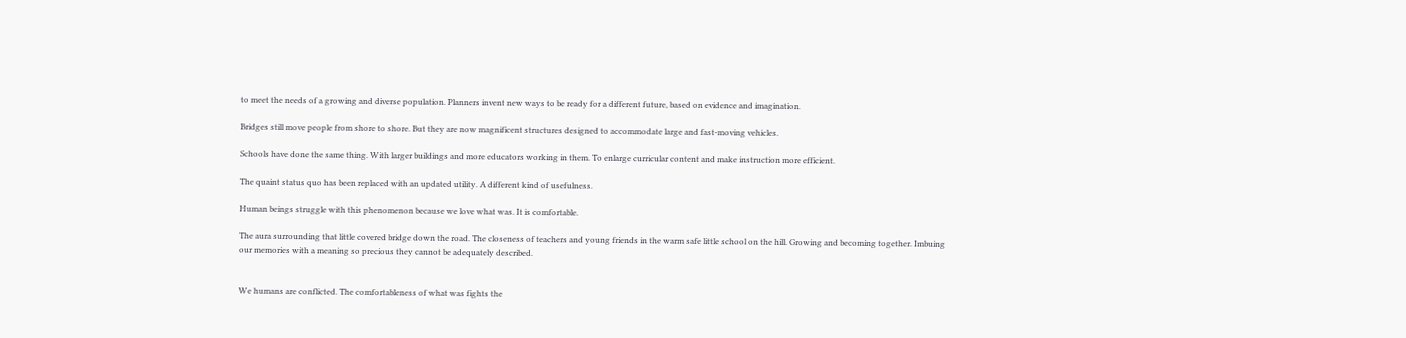to meet the needs of a growing and diverse population. Planners invent new ways to be ready for a different future, based on evidence and imagination.

Bridges still move people from shore to shore. But they are now magnificent structures designed to accommodate large and fast-moving vehicles.

Schools have done the same thing. With larger buildings and more educators working in them. To enlarge curricular content and make instruction more efficient.

The quaint status quo has been replaced with an updated utility. A different kind of usefulness.

Human beings struggle with this phenomenon because we love what was. It is comfortable.

The aura surrounding that little covered bridge down the road. The closeness of teachers and young friends in the warm safe little school on the hill. Growing and becoming together. Imbuing our memories with a meaning so precious they cannot be adequately described.


We humans are conflicted. The comfortableness of what was fights the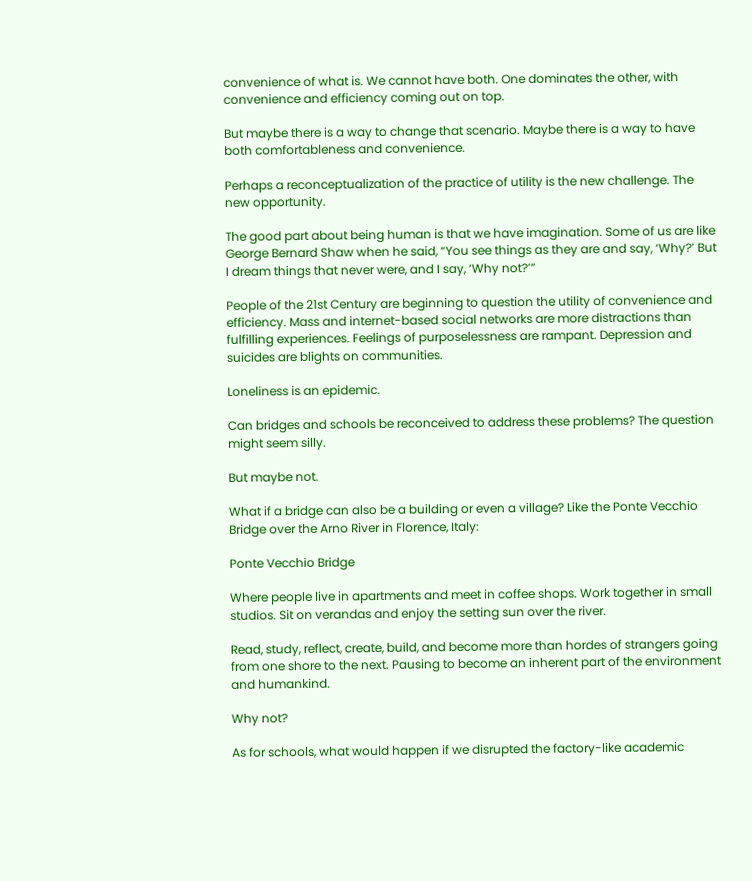convenience of what is. We cannot have both. One dominates the other, with convenience and efficiency coming out on top.

But maybe there is a way to change that scenario. Maybe there is a way to have both comfortableness and convenience.

Perhaps a reconceptualization of the practice of utility is the new challenge. The new opportunity.

The good part about being human is that we have imagination. Some of us are like George Bernard Shaw when he said, “You see things as they are and say, ‘Why?’ But I dream things that never were, and I say, ‘Why not?’”

People of the 21st Century are beginning to question the utility of convenience and efficiency. Mass and internet-based social networks are more distractions than fulfilling experiences. Feelings of purposelessness are rampant. Depression and suicides are blights on communities.

Loneliness is an epidemic.

Can bridges and schools be reconceived to address these problems? The question might seem silly.

But maybe not.

What if a bridge can also be a building or even a village? Like the Ponte Vecchio Bridge over the Arno River in Florence, Italy:

Ponte Vecchio Bridge

Where people live in apartments and meet in coffee shops. Work together in small studios. Sit on verandas and enjoy the setting sun over the river.

Read, study, reflect, create, build, and become more than hordes of strangers going from one shore to the next. Pausing to become an inherent part of the environment and humankind.

Why not?

As for schools, what would happen if we disrupted the factory-like academic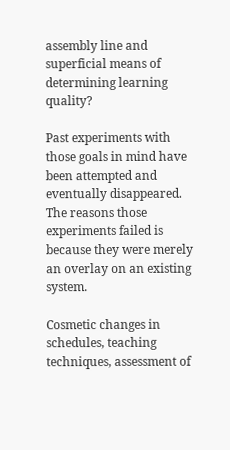assembly line and superficial means of determining learning quality?

Past experiments with those goals in mind have been attempted and eventually disappeared. The reasons those experiments failed is because they were merely an overlay on an existing system.

Cosmetic changes in schedules, teaching techniques, assessment of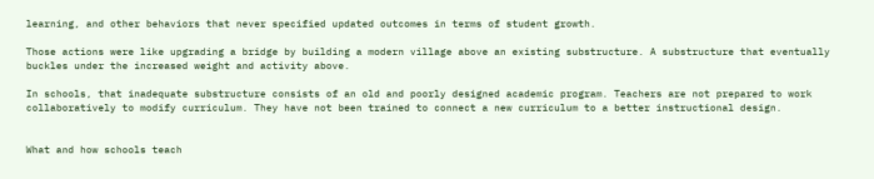learning, and other behaviors that never specified updated outcomes in terms of student growth.

Those actions were like upgrading a bridge by building a modern village above an existing substructure. A substructure that eventually buckles under the increased weight and activity above.

In schools, that inadequate substructure consists of an old and poorly designed academic program. Teachers are not prepared to work collaboratively to modify curriculum. They have not been trained to connect a new curriculum to a better instructional design.


What and how schools teach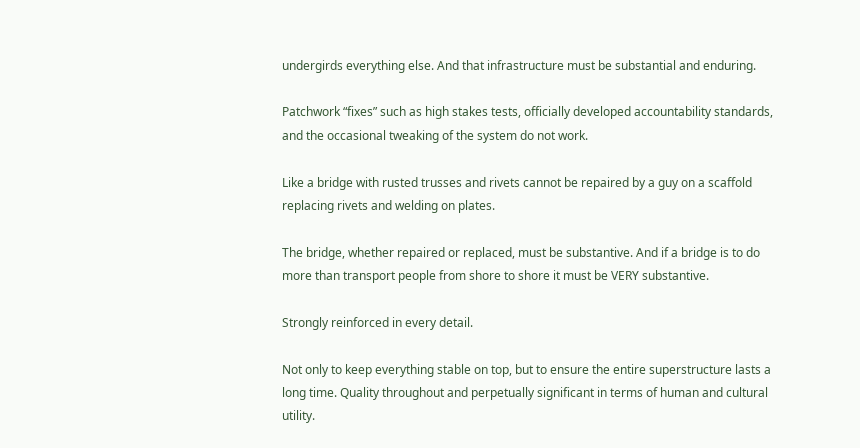undergirds everything else. And that infrastructure must be substantial and enduring.

Patchwork “fixes” such as high stakes tests, officially developed accountability standards, and the occasional tweaking of the system do not work.

Like a bridge with rusted trusses and rivets cannot be repaired by a guy on a scaffold replacing rivets and welding on plates.

The bridge, whether repaired or replaced, must be substantive. And if a bridge is to do more than transport people from shore to shore it must be VERY substantive.

Strongly reinforced in every detail.

Not only to keep everything stable on top, but to ensure the entire superstructure lasts a long time. Quality throughout and perpetually significant in terms of human and cultural utility.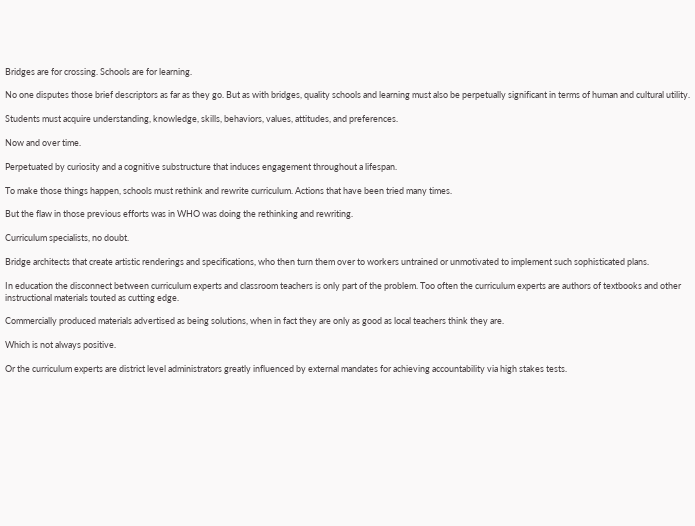Bridges are for crossing. Schools are for learning.

No one disputes those brief descriptors as far as they go. But as with bridges, quality schools and learning must also be perpetually significant in terms of human and cultural utility.

Students must acquire understanding, knowledge, skills, behaviors, values, attitudes, and preferences.

Now and over time.

Perpetuated by curiosity and a cognitive substructure that induces engagement throughout a lifespan.

To make those things happen, schools must rethink and rewrite curriculum. Actions that have been tried many times.

But the flaw in those previous efforts was in WHO was doing the rethinking and rewriting.

Curriculum specialists, no doubt.

Bridge architects that create artistic renderings and specifications, who then turn them over to workers untrained or unmotivated to implement such sophisticated plans.

In education the disconnect between curriculum experts and classroom teachers is only part of the problem. Too often the curriculum experts are authors of textbooks and other instructional materials touted as cutting edge.

Commercially produced materials advertised as being solutions, when in fact they are only as good as local teachers think they are.

Which is not always positive.

Or the curriculum experts are district level administrators greatly influenced by external mandates for achieving accountability via high stakes tests.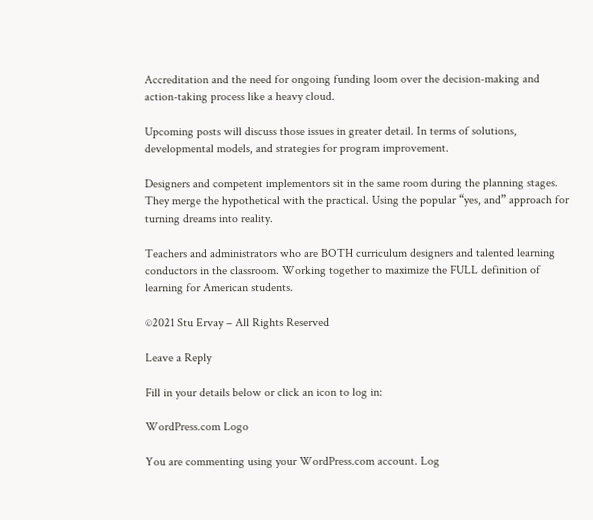Accreditation and the need for ongoing funding loom over the decision-making and action-taking process like a heavy cloud.

Upcoming posts will discuss those issues in greater detail. In terms of solutions, developmental models, and strategies for program improvement.

Designers and competent implementors sit in the same room during the planning stages. They merge the hypothetical with the practical. Using the popular “yes, and” approach for turning dreams into reality.

Teachers and administrators who are BOTH curriculum designers and talented learning conductors in the classroom. Working together to maximize the FULL definition of learning for American students.

©2021 Stu Ervay – All Rights Reserved

Leave a Reply

Fill in your details below or click an icon to log in:

WordPress.com Logo

You are commenting using your WordPress.com account. Log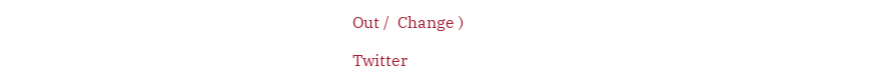Out /  Change )

Twitter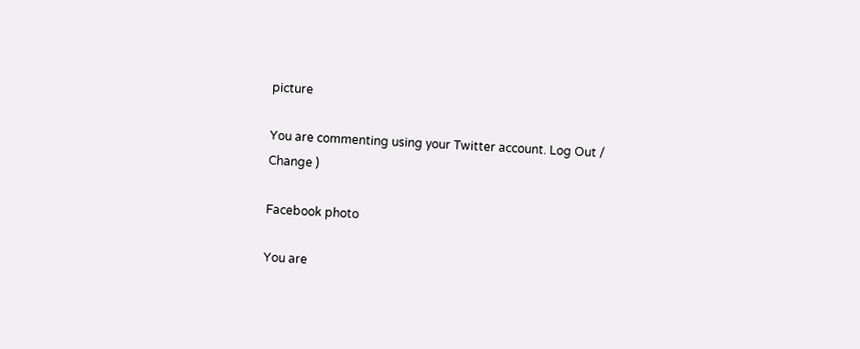picture

You are commenting using your Twitter account. Log Out /  Change )

Facebook photo

You are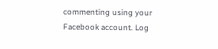commenting using your Facebook account. Log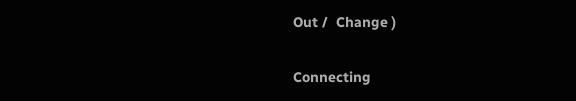Out /  Change )

Connecting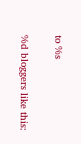to %s

%d bloggers like this: